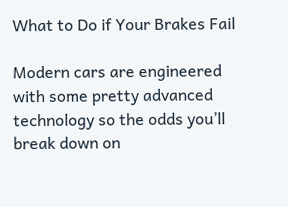What to Do if Your Brakes Fail

Modern cars are engineered with some pretty advanced technology so the odds you’ll break down on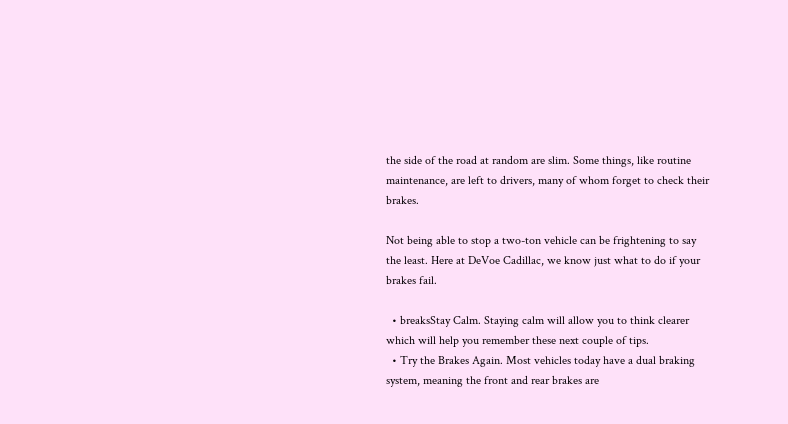the side of the road at random are slim. Some things, like routine maintenance, are left to drivers, many of whom forget to check their brakes.

Not being able to stop a two-ton vehicle can be frightening to say the least. Here at DeVoe Cadillac, we know just what to do if your brakes fail.

  • breaksStay Calm. Staying calm will allow you to think clearer which will help you remember these next couple of tips.
  • Try the Brakes Again. Most vehicles today have a dual braking system, meaning the front and rear brakes are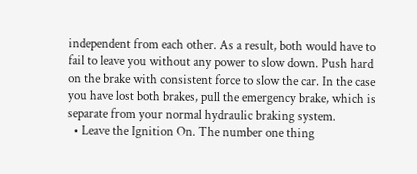independent from each other. As a result, both would have to fail to leave you without any power to slow down. Push hard on the brake with consistent force to slow the car. In the case you have lost both brakes, pull the emergency brake, which is separate from your normal hydraulic braking system.
  • Leave the Ignition On. The number one thing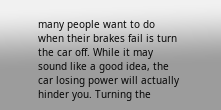many people want to do when their brakes fail is turn the car off. While it may sound like a good idea, the car losing power will actually hinder you. Turning the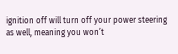ignition off will turn off your power steering as well, meaning you won’t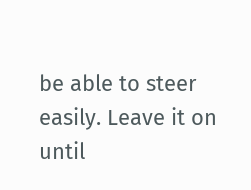be able to steer easily. Leave it on until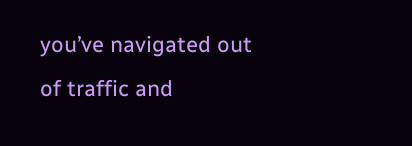you’ve navigated out of traffic and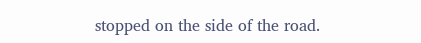stopped on the side of the road.